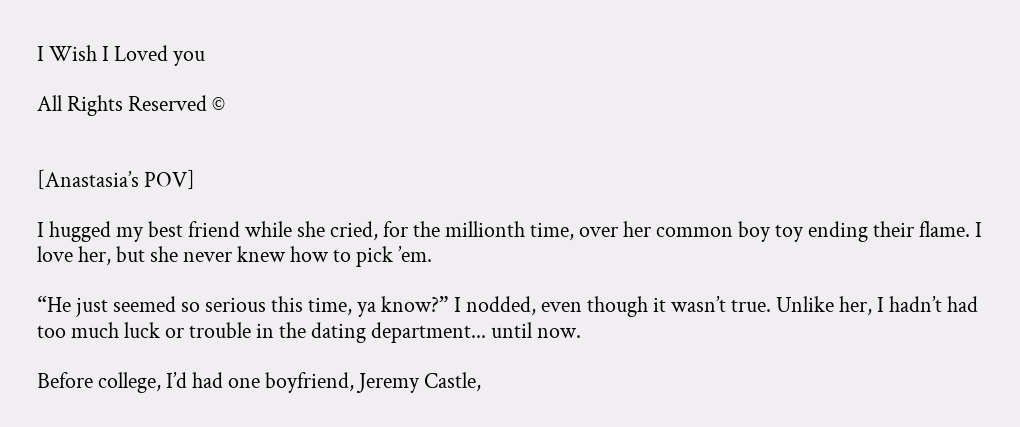I Wish I Loved you

All Rights Reserved ©


[Anastasia’s POV]

I hugged my best friend while she cried, for the millionth time, over her common boy toy ending their flame. I love her, but she never knew how to pick ’em.

“He just seemed so serious this time, ya know?” I nodded, even though it wasn’t true. Unlike her, I hadn’t had too much luck or trouble in the dating department... until now.

Before college, I’d had one boyfriend, Jeremy Castle,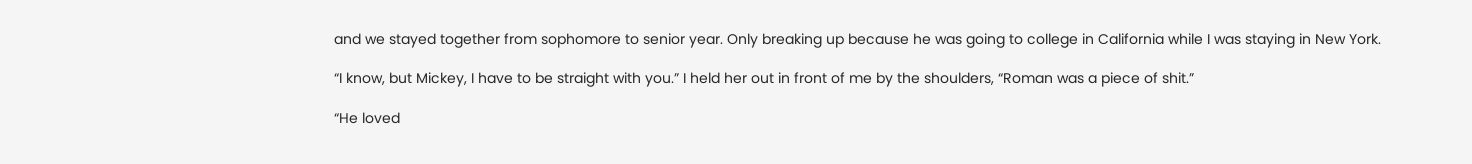and we stayed together from sophomore to senior year. Only breaking up because he was going to college in California while I was staying in New York.

“I know, but Mickey, I have to be straight with you.” I held her out in front of me by the shoulders, “Roman was a piece of shit.”

“He loved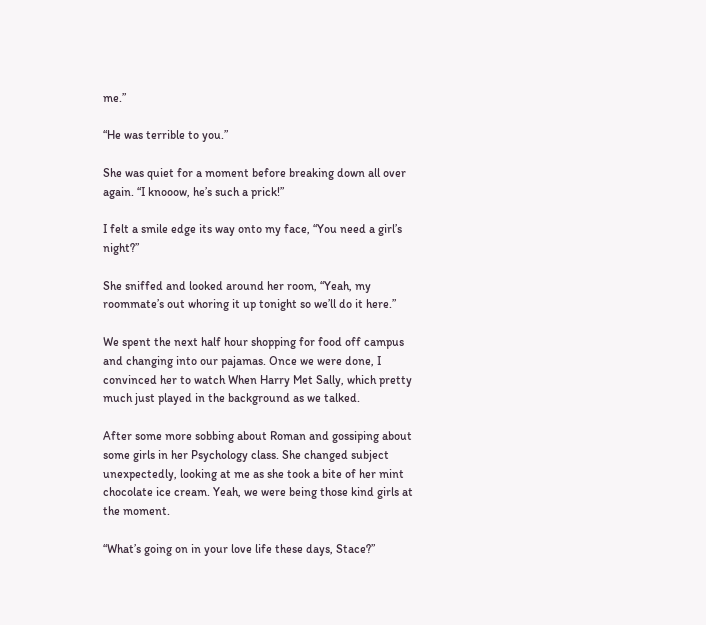me.”

“He was terrible to you.”

She was quiet for a moment before breaking down all over again. “I knooow, he’s such a prick!”

I felt a smile edge its way onto my face, “You need a girl’s night?”

She sniffed and looked around her room, “Yeah, my roommate’s out whoring it up tonight so we’ll do it here.”

We spent the next half hour shopping for food off campus and changing into our pajamas. Once we were done, I convinced her to watch When Harry Met Sally, which pretty much just played in the background as we talked.

After some more sobbing about Roman and gossiping about some girls in her Psychology class. She changed subject unexpectedly, looking at me as she took a bite of her mint chocolate ice cream. Yeah, we were being those kind girls at the moment.

“What’s going on in your love life these days, Stace?”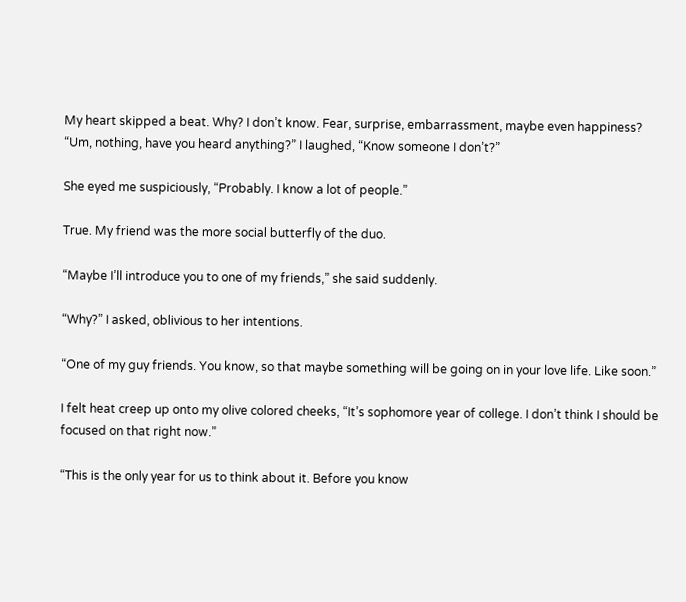My heart skipped a beat. Why? I don’t know. Fear, surprise, embarrassment, maybe even happiness? “Um, nothing, have you heard anything?” I laughed, “Know someone I don’t?”

She eyed me suspiciously, “Probably. I know a lot of people.”

True. My friend was the more social butterfly of the duo.

“Maybe I’ll introduce you to one of my friends,” she said suddenly.

“Why?” I asked, oblivious to her intentions.

“One of my guy friends. You know, so that maybe something will be going on in your love life. Like soon.”

I felt heat creep up onto my olive colored cheeks, “It’s sophomore year of college. I don’t think I should be focused on that right now.”

“This is the only year for us to think about it. Before you know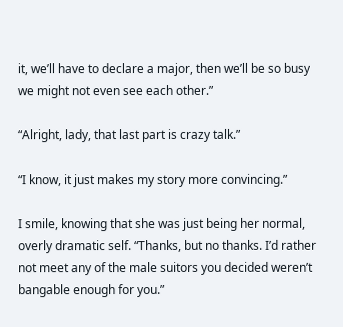it, we’ll have to declare a major, then we’ll be so busy we might not even see each other.”

“Alright, lady, that last part is crazy talk.”

“I know, it just makes my story more convincing.”

I smile, knowing that she was just being her normal, overly dramatic self. “Thanks, but no thanks. I’d rather not meet any of the male suitors you decided weren’t bangable enough for you.”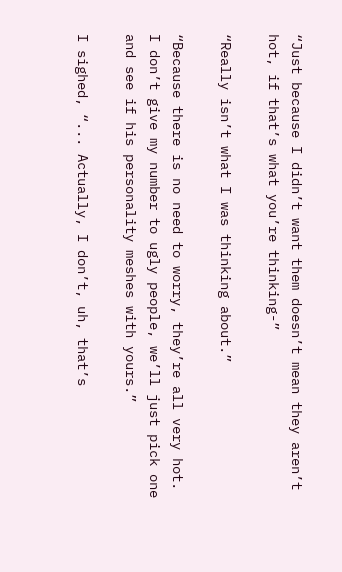“Just because I didn’t want them doesn’t mean they aren’t hot, if that’s what you’re thinking-”

“Really isn’t what I was thinking about.”

“Because there is no need to worry, they’re all very hot. I don’t give my number to ugly people, we’ll just pick one and see if his personality meshes with yours.”

I sighed, “... Actually, I don’t, uh, that’s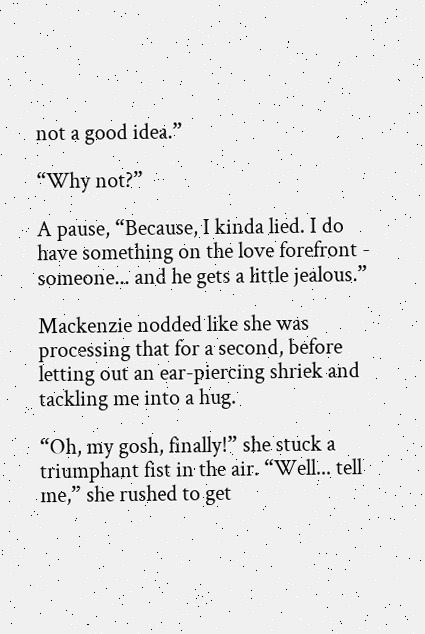not a good idea.”

“Why not?”

A pause, “Because, I kinda lied. I do have something on the love forefront - someone... and he gets a little jealous.”

Mackenzie nodded like she was processing that for a second, before letting out an ear-piercing shriek and tackling me into a hug.

“Oh, my gosh, finally!” she stuck a triumphant fist in the air. “Well... tell me,” she rushed to get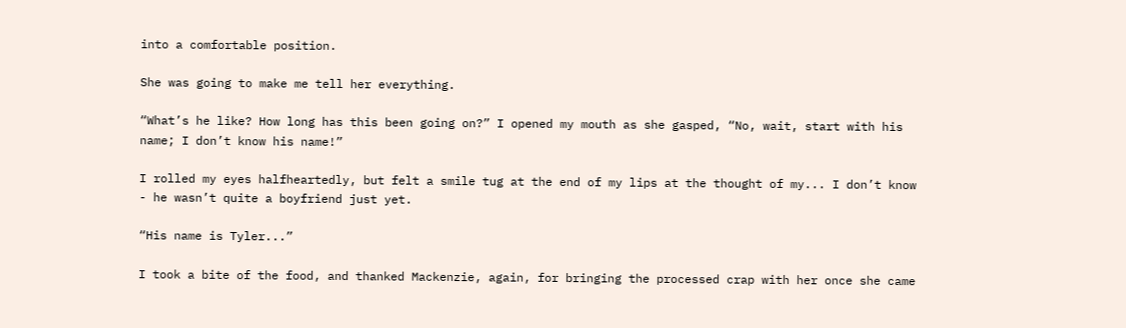into a comfortable position.

She was going to make me tell her everything.

“What’s he like? How long has this been going on?” I opened my mouth as she gasped, “No, wait, start with his name; I don’t know his name!”

I rolled my eyes halfheartedly, but felt a smile tug at the end of my lips at the thought of my... I don’t know - he wasn’t quite a boyfriend just yet.

“His name is Tyler...”

I took a bite of the food, and thanked Mackenzie, again, for bringing the processed crap with her once she came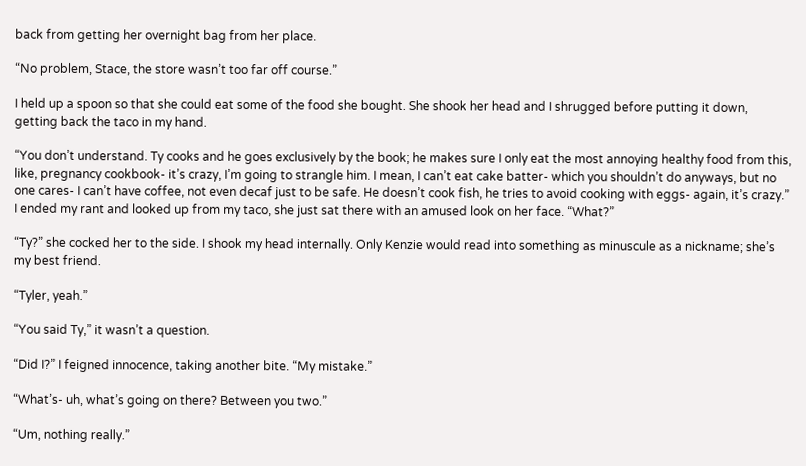back from getting her overnight bag from her place.

“No problem, Stace, the store wasn’t too far off course.”

I held up a spoon so that she could eat some of the food she bought. She shook her head and I shrugged before putting it down, getting back the taco in my hand.

“You don’t understand. Ty cooks and he goes exclusively by the book; he makes sure I only eat the most annoying healthy food from this, like, pregnancy cookbook- it’s crazy, I’m going to strangle him. I mean, I can’t eat cake batter- which you shouldn’t do anyways, but no one cares- I can’t have coffee, not even decaf just to be safe. He doesn’t cook fish, he tries to avoid cooking with eggs- again, it’s crazy.” I ended my rant and looked up from my taco, she just sat there with an amused look on her face. “What?”

“Ty?” she cocked her to the side. I shook my head internally. Only Kenzie would read into something as minuscule as a nickname; she’s my best friend.

“Tyler, yeah.”

“You said Ty,” it wasn’t a question.

“Did I?” I feigned innocence, taking another bite. “My mistake.”

“What’s- uh, what’s going on there? Between you two.”

“Um, nothing really.”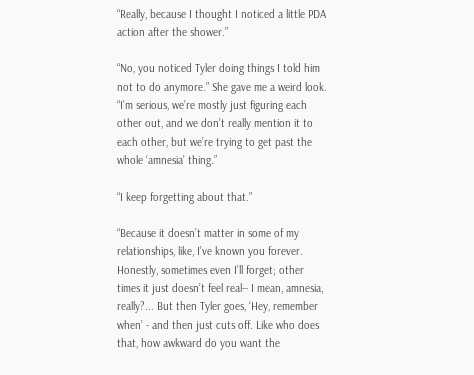“Really, because I thought I noticed a little PDA action after the shower.”

“No, you noticed Tyler doing things I told him not to do anymore.” She gave me a weird look. “I’m serious, we’re mostly just figuring each other out, and we don’t really mention it to each other, but we’re trying to get past the whole ‘amnesia’ thing.”

“I keep forgetting about that.”

“Because it doesn’t matter in some of my relationships, like, I’ve known you forever. Honestly, sometimes even I’ll forget; other times it just doesn’t feel real-- I mean, amnesia, really?... But then Tyler goes, ‘Hey, remember when’ - and then just cuts off. Like who does that, how awkward do you want the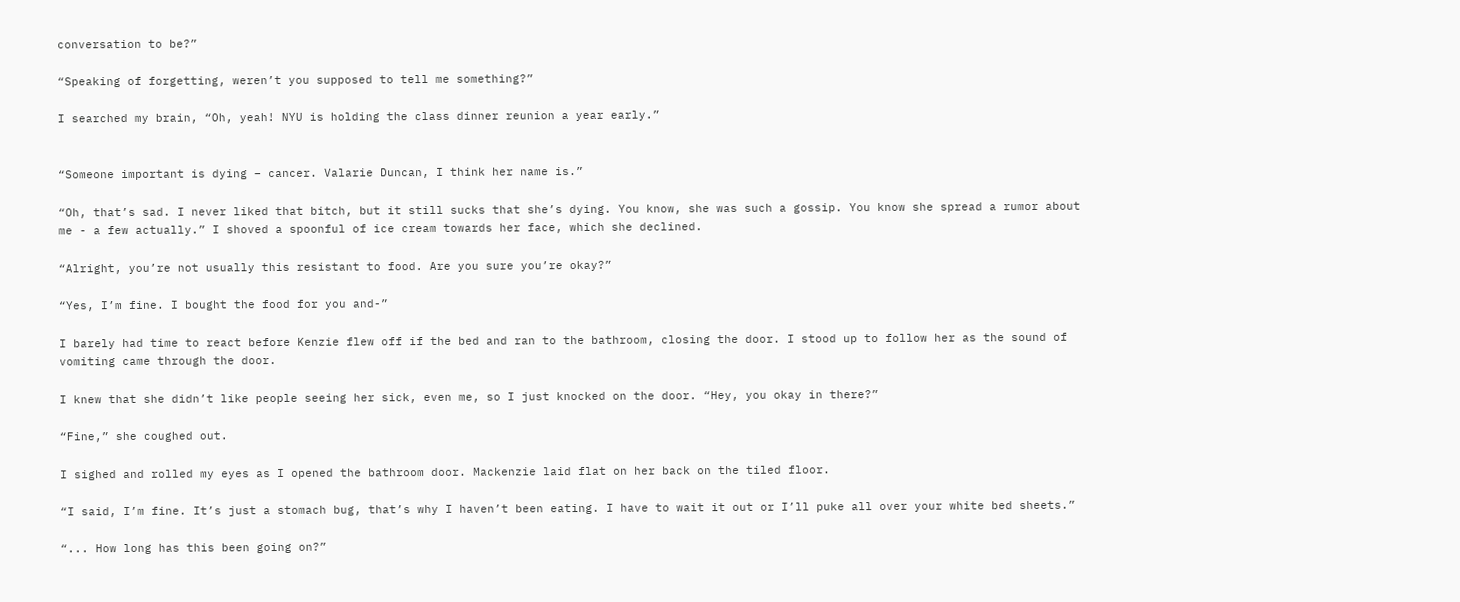conversation to be?”

“Speaking of forgetting, weren’t you supposed to tell me something?”

I searched my brain, “Oh, yeah! NYU is holding the class dinner reunion a year early.”


“Someone important is dying – cancer. Valarie Duncan, I think her name is.”

“Oh, that’s sad. I never liked that bitch, but it still sucks that she’s dying. You know, she was such a gossip. You know she spread a rumor about me - a few actually.” I shoved a spoonful of ice cream towards her face, which she declined.

“Alright, you’re not usually this resistant to food. Are you sure you’re okay?”

“Yes, I’m fine. I bought the food for you and-”

I barely had time to react before Kenzie flew off if the bed and ran to the bathroom, closing the door. I stood up to follow her as the sound of vomiting came through the door.

I knew that she didn’t like people seeing her sick, even me, so I just knocked on the door. “Hey, you okay in there?”

“Fine,” she coughed out.

I sighed and rolled my eyes as I opened the bathroom door. Mackenzie laid flat on her back on the tiled floor.

“I said, I’m fine. It’s just a stomach bug, that’s why I haven’t been eating. I have to wait it out or I’ll puke all over your white bed sheets.”

“... How long has this been going on?”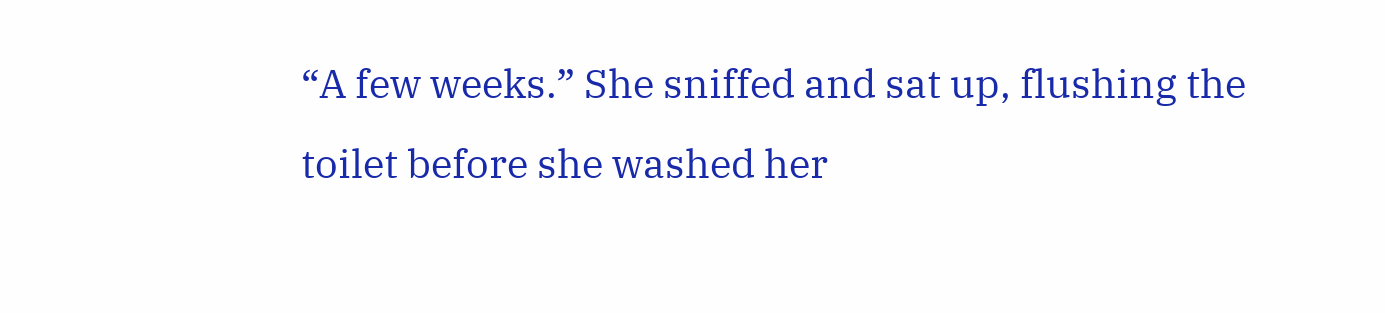“A few weeks.” She sniffed and sat up, flushing the toilet before she washed her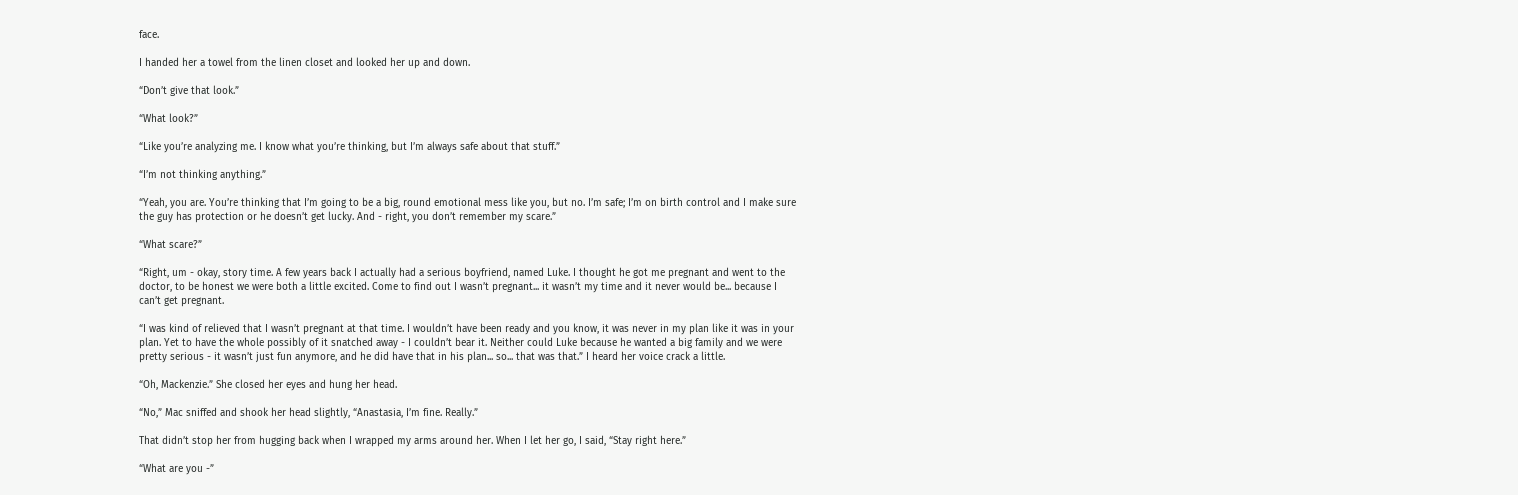face.

I handed her a towel from the linen closet and looked her up and down.

“Don’t give that look.”

“What look?”

“Like you’re analyzing me. I know what you’re thinking, but I’m always safe about that stuff.”

“I’m not thinking anything.”

“Yeah, you are. You’re thinking that I’m going to be a big, round emotional mess like you, but no. I’m safe; I’m on birth control and I make sure the guy has protection or he doesn’t get lucky. And - right, you don’t remember my scare.”

“What scare?”

“Right, um - okay, story time. A few years back I actually had a serious boyfriend, named Luke. I thought he got me pregnant and went to the doctor, to be honest we were both a little excited. Come to find out I wasn’t pregnant... it wasn’t my time and it never would be... because I can’t get pregnant.

“I was kind of relieved that I wasn’t pregnant at that time. I wouldn’t have been ready and you know, it was never in my plan like it was in your plan. Yet to have the whole possibly of it snatched away - I couldn’t bear it. Neither could Luke because he wanted a big family and we were pretty serious - it wasn’t just fun anymore, and he did have that in his plan... so... that was that.” I heard her voice crack a little.

“Oh, Mackenzie.” She closed her eyes and hung her head.

“No,” Mac sniffed and shook her head slightly, “Anastasia, I’m fine. Really.”

That didn’t stop her from hugging back when I wrapped my arms around her. When I let her go, I said, “Stay right here.”

“What are you -”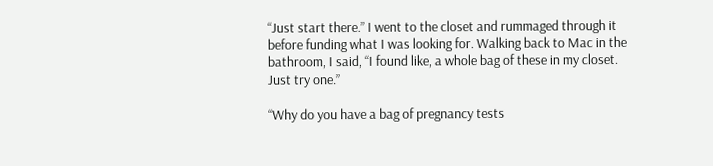“Just start there.” I went to the closet and rummaged through it before funding what I was looking for. Walking back to Mac in the bathroom, I said, “I found like, a whole bag of these in my closet. Just try one.”

“Why do you have a bag of pregnancy tests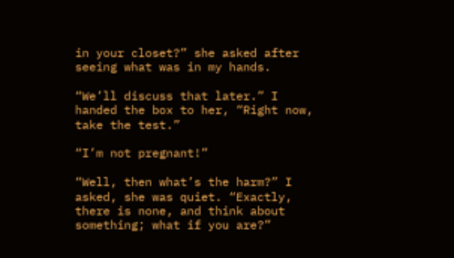in your closet?” she asked after seeing what was in my hands.

“We’ll discuss that later.” I handed the box to her, “Right now, take the test.”

“I’m not pregnant!”

“Well, then what’s the harm?” I asked, she was quiet. “Exactly, there is none, and think about something; what if you are?”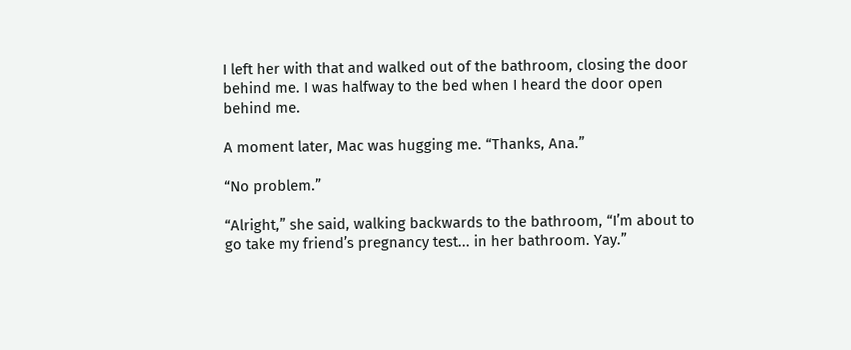I left her with that and walked out of the bathroom, closing the door behind me. I was halfway to the bed when I heard the door open behind me.

A moment later, Mac was hugging me. “Thanks, Ana.”

“No problem.”

“Alright,” she said, walking backwards to the bathroom, “I’m about to go take my friend’s pregnancy test... in her bathroom. Yay.”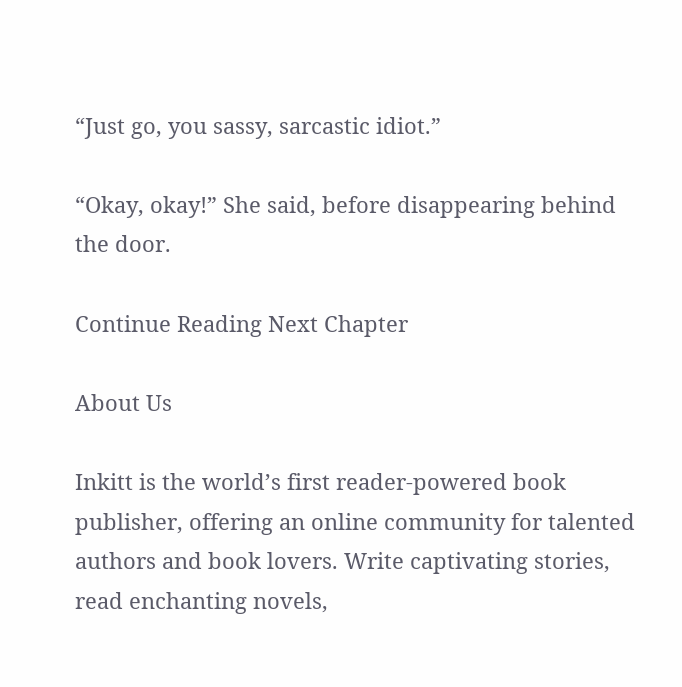“Just go, you sassy, sarcastic idiot.”

“Okay, okay!” She said, before disappearing behind the door.

Continue Reading Next Chapter

About Us

Inkitt is the world’s first reader-powered book publisher, offering an online community for talented authors and book lovers. Write captivating stories, read enchanting novels,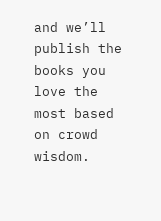and we’ll publish the books you love the most based on crowd wisdom.